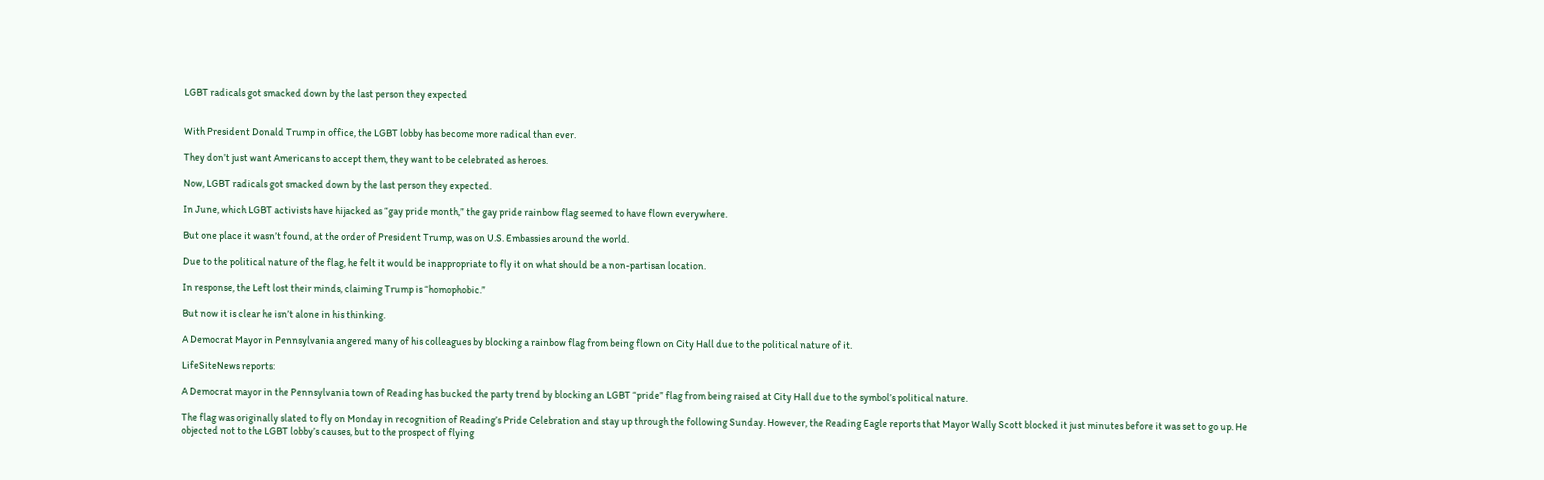LGBT radicals got smacked down by the last person they expected


With President Donald Trump in office, the LGBT lobby has become more radical than ever.

They don’t just want Americans to accept them, they want to be celebrated as heroes.

Now, LGBT radicals got smacked down by the last person they expected.

In June, which LGBT activists have hijacked as “gay pride month,” the gay pride rainbow flag seemed to have flown everywhere.

But one place it wasn’t found, at the order of President Trump, was on U.S. Embassies around the world.

Due to the political nature of the flag, he felt it would be inappropriate to fly it on what should be a non-partisan location.

In response, the Left lost their minds, claiming Trump is “homophobic.”

But now it is clear he isn’t alone in his thinking.

A Democrat Mayor in Pennsylvania angered many of his colleagues by blocking a rainbow flag from being flown on City Hall due to the political nature of it.

LifeSiteNews reports:

A Democrat mayor in the Pennsylvania town of Reading has bucked the party trend by blocking an LGBT “pride” flag from being raised at City Hall due to the symbol’s political nature.

The flag was originally slated to fly on Monday in recognition of Reading’s Pride Celebration and stay up through the following Sunday. However, the Reading Eagle reports that Mayor Wally Scott blocked it just minutes before it was set to go up. He objected not to the LGBT lobby’s causes, but to the prospect of flying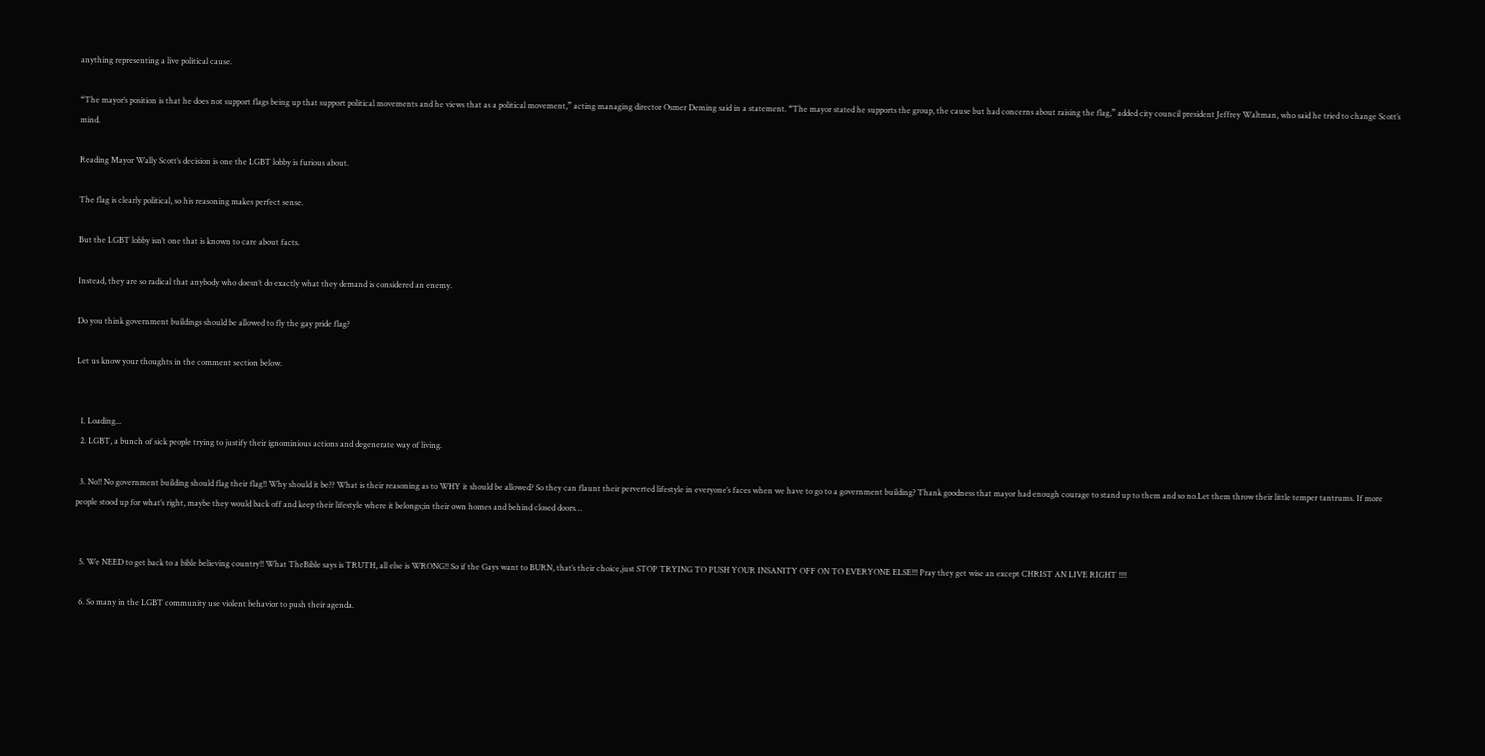anything representing a live political cause.

“The mayor’s position is that he does not support flags being up that support political movements and he views that as a political movement,” acting managing director Osmer Deming said in a statement. “The mayor stated he supports the group, the cause but had concerns about raising the flag,” added city council president Jeffrey Waltman, who said he tried to change Scott’s mind.

Reading Mayor Wally Scott’s decision is one the LGBT lobby is furious about.

The flag is clearly political, so his reasoning makes perfect sense.

But the LGBT lobby isn’t one that is known to care about facts.

Instead, they are so radical that anybody who doesn’t do exactly what they demand is considered an enemy.

Do you think government buildings should be allowed to fly the gay pride flag?

Let us know your thoughts in the comment section below.


  1. Loading...
  2. LGBT, a bunch of sick people trying to justify their ignominious actions and degenerate way of living.

  3. No!! No government building should flag their flag!! Why should it be?? What is their reasoning as to WHY it should be allowed? So they can flaunt their perverted lifestyle in everyone’s faces when we have to go to a government building? Thank goodness that mayor had enough courage to stand up to them and so no.Let them throw their little temper tantrums. If more people stood up for what’s right, maybe they would back off and keep their lifestyle where it belongs;in their own homes and behind closed doors…


  5. We NEED to get back to a bible believing country!! What TheBible says is TRUTH, all else is WRONG!! So if the Gays want to BURN, that’s their choice,just STOP TRYING TO PUSH YOUR INSANITY OFF ON TO EVERYONE ELSE!!! Pray they get wise an except CHRIST AN LIVE RIGHT !!!!

  6. So many in the LGBT community use violent behavior to push their agenda.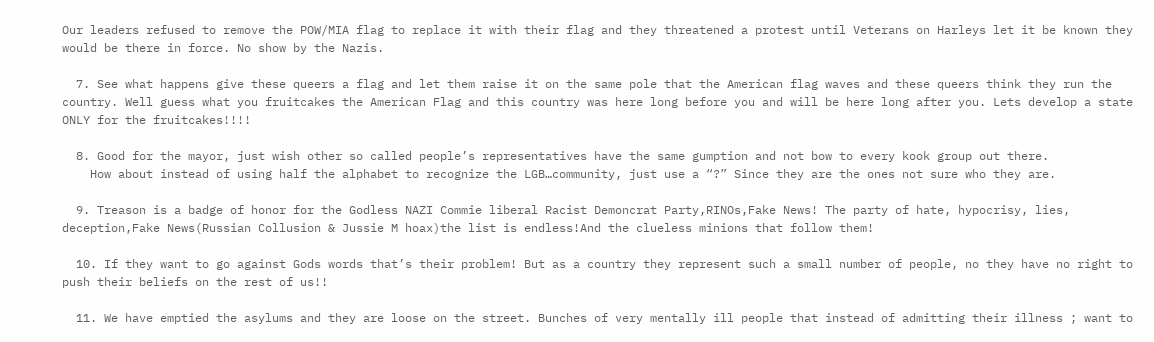Our leaders refused to remove the POW/MIA flag to replace it with their flag and they threatened a protest until Veterans on Harleys let it be known they would be there in force. No show by the Nazis.

  7. See what happens give these queers a flag and let them raise it on the same pole that the American flag waves and these queers think they run the country. Well guess what you fruitcakes the American Flag and this country was here long before you and will be here long after you. Lets develop a state ONLY for the fruitcakes!!!!

  8. Good for the mayor, just wish other so called people’s representatives have the same gumption and not bow to every kook group out there.
    How about instead of using half the alphabet to recognize the LGB…community, just use a “?” Since they are the ones not sure who they are.

  9. Treason is a badge of honor for the Godless NAZI Commie liberal Racist Demoncrat Party,RINOs,Fake News! The party of hate, hypocrisy, lies, deception,Fake News(Russian Collusion & Jussie M hoax)the list is endless!And the clueless minions that follow them!

  10. If they want to go against Gods words that’s their problem! But as a country they represent such a small number of people, no they have no right to push their beliefs on the rest of us!!

  11. We have emptied the asylums and they are loose on the street. Bunches of very mentally ill people that instead of admitting their illness ; want to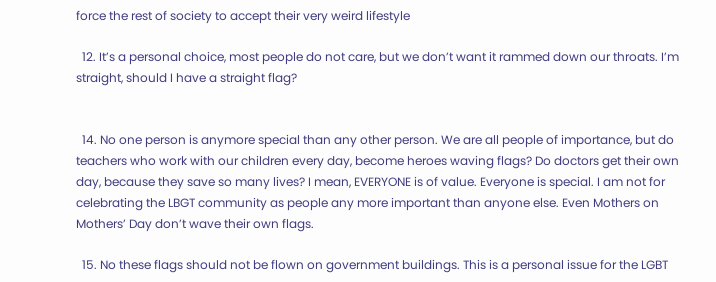force the rest of society to accept their very weird lifestyle

  12. It’s a personal choice, most people do not care, but we don’t want it rammed down our throats. I’m straight, should I have a straight flag?


  14. No one person is anymore special than any other person. We are all people of importance, but do teachers who work with our children every day, become heroes waving flags? Do doctors get their own day, because they save so many lives? I mean, EVERYONE is of value. Everyone is special. I am not for celebrating the LBGT community as people any more important than anyone else. Even Mothers on Mothers’ Day don’t wave their own flags.

  15. No these flags should not be flown on government buildings. This is a personal issue for the LGBT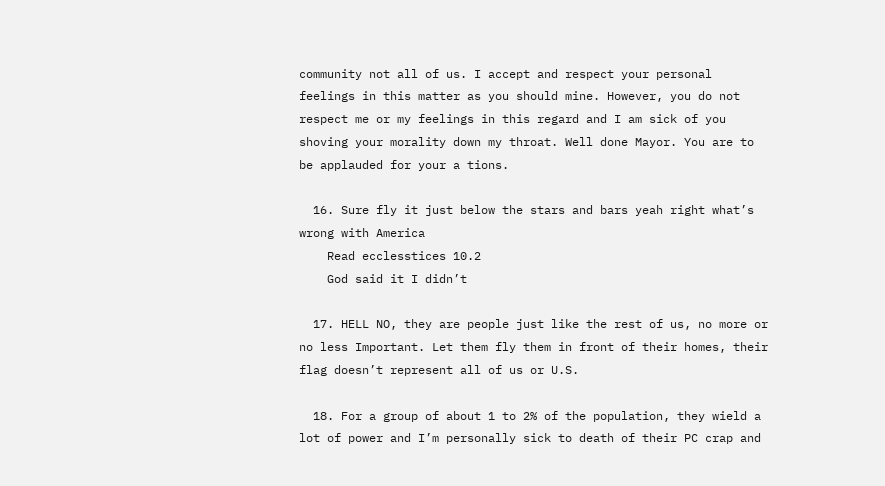community not all of us. I accept and respect your personal feelings in this matter as you should mine. However, you do not respect me or my feelings in this regard and I am sick of you shoving your morality down my throat. Well done Mayor. You are to be applauded for your a tions.

  16. Sure fly it just below the stars and bars yeah right what’s wrong with America
    Read ecclesstices 10.2
    God said it I didn’t

  17. HELL NO, they are people just like the rest of us, no more or no less Important. Let them fly them in front of their homes, their flag doesn’t represent all of us or U.S.

  18. For a group of about 1 to 2% of the population, they wield a lot of power and I’m personally sick to death of their PC crap and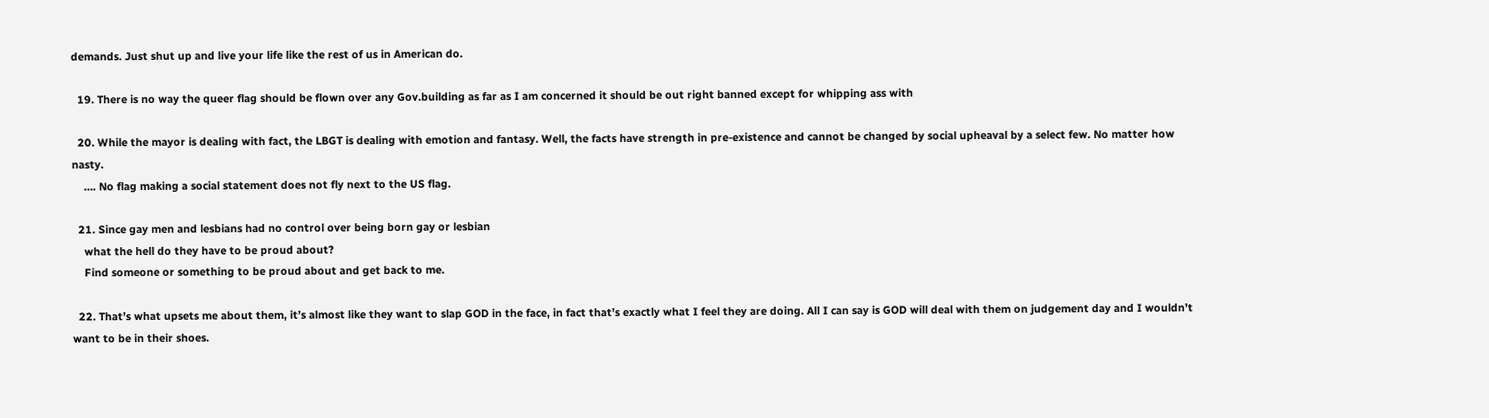demands. Just shut up and live your life like the rest of us in American do.

  19. There is no way the queer flag should be flown over any Gov.building as far as I am concerned it should be out right banned except for whipping ass with

  20. While the mayor is dealing with fact, the LBGT is dealing with emotion and fantasy. Well, the facts have strength in pre-existence and cannot be changed by social upheaval by a select few. No matter how nasty.
    …. No flag making a social statement does not fly next to the US flag.

  21. Since gay men and lesbians had no control over being born gay or lesbian
    what the hell do they have to be proud about?
    Find someone or something to be proud about and get back to me.

  22. That’s what upsets me about them, it’s almost like they want to slap GOD in the face, in fact that’s exactly what I feel they are doing. All I can say is GOD will deal with them on judgement day and I wouldn’t want to be in their shoes.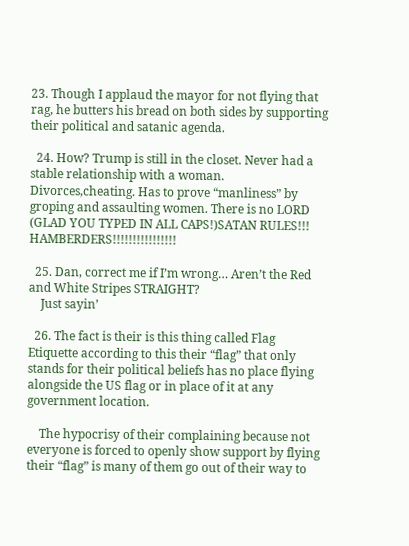23. Though I applaud the mayor for not flying that rag, he butters his bread on both sides by supporting their political and satanic agenda.

  24. How? Trump is still in the closet. Never had a stable relationship with a woman. Divorces,cheating. Has to prove “manliness” by groping and assaulting women. There is no LORD (GLAD YOU TYPED IN ALL CAPS!)SATAN RULES!!! HAMBERDERS!!!!!!!!!!!!!!!!

  25. Dan, correct me if I’m wrong… Aren’t the Red and White Stripes STRAIGHT?
    Just sayin’

  26. The fact is their is this thing called Flag Etiquette according to this their “flag” that only stands for their political beliefs has no place flying alongside the US flag or in place of it at any government location.

    The hypocrisy of their complaining because not everyone is forced to openly show support by flying their “flag” is many of them go out of their way to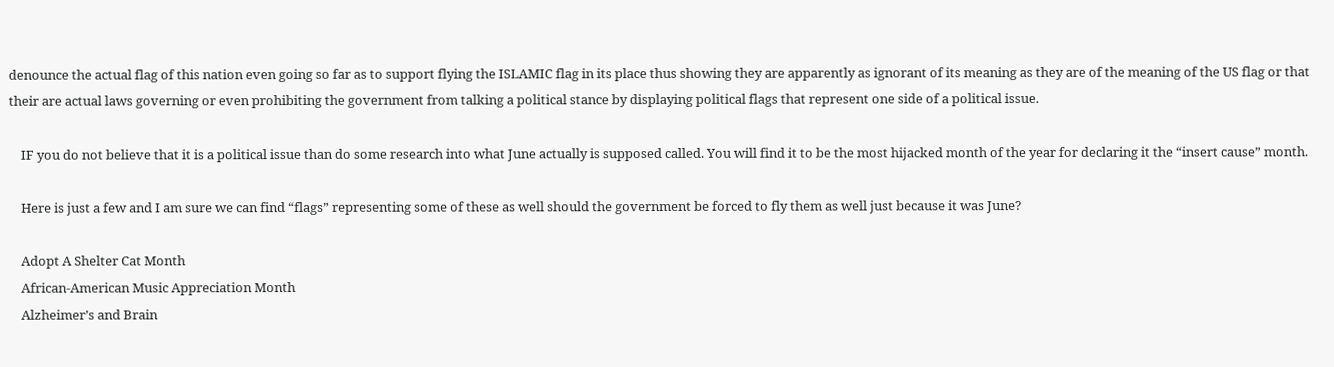denounce the actual flag of this nation even going so far as to support flying the ISLAMIC flag in its place thus showing they are apparently as ignorant of its meaning as they are of the meaning of the US flag or that their are actual laws governing or even prohibiting the government from talking a political stance by displaying political flags that represent one side of a political issue.

    IF you do not believe that it is a political issue than do some research into what June actually is supposed called. You will find it to be the most hijacked month of the year for declaring it the “insert cause” month.

    Here is just a few and I am sure we can find “flags” representing some of these as well should the government be forced to fly them as well just because it was June?

    Adopt A Shelter Cat Month
    African-American Music Appreciation Month
    Alzheimer’s and Brain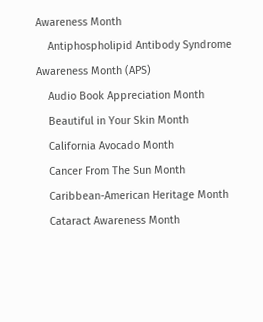Awareness Month
    Antiphospholipid Antibody Syndrome Awareness Month (APS)
    Audio Book Appreciation Month
    Beautiful in Your Skin Month
    California Avocado Month
    Cancer From The Sun Month
    Caribbean-American Heritage Month
    Cataract Awareness Month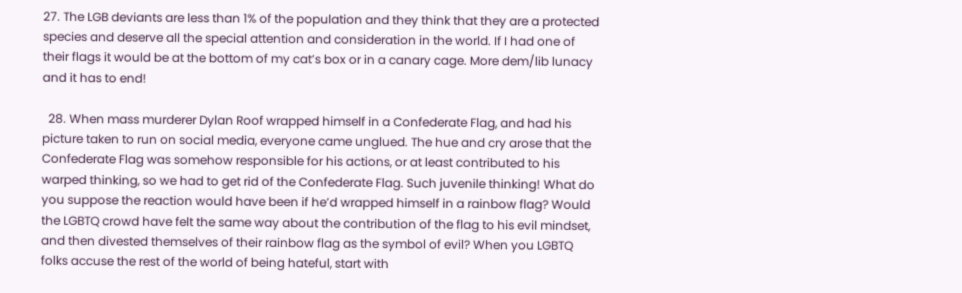27. The LGB deviants are less than 1% of the population and they think that they are a protected species and deserve all the special attention and consideration in the world. If I had one of their flags it would be at the bottom of my cat’s box or in a canary cage. More dem/lib lunacy and it has to end!

  28. When mass murderer Dylan Roof wrapped himself in a Confederate Flag, and had his picture taken to run on social media, everyone came unglued. The hue and cry arose that the Confederate Flag was somehow responsible for his actions, or at least contributed to his warped thinking, so we had to get rid of the Confederate Flag. Such juvenile thinking! What do you suppose the reaction would have been if he’d wrapped himself in a rainbow flag? Would the LGBTQ crowd have felt the same way about the contribution of the flag to his evil mindset, and then divested themselves of their rainbow flag as the symbol of evil? When you LGBTQ folks accuse the rest of the world of being hateful, start with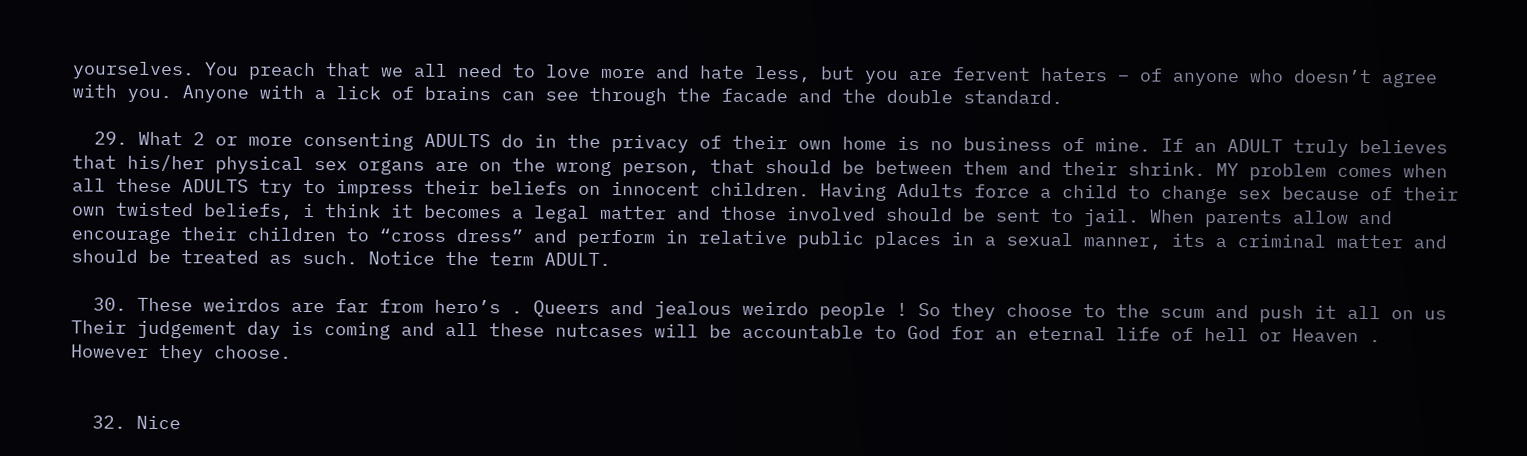yourselves. You preach that we all need to love more and hate less, but you are fervent haters – of anyone who doesn’t agree with you. Anyone with a lick of brains can see through the facade and the double standard.

  29. What 2 or more consenting ADULTS do in the privacy of their own home is no business of mine. If an ADULT truly believes that his/her physical sex organs are on the wrong person, that should be between them and their shrink. MY problem comes when all these ADULTS try to impress their beliefs on innocent children. Having Adults force a child to change sex because of their own twisted beliefs, i think it becomes a legal matter and those involved should be sent to jail. When parents allow and encourage their children to “cross dress” and perform in relative public places in a sexual manner, its a criminal matter and should be treated as such. Notice the term ADULT.

  30. These weirdos are far from hero’s . Queers and jealous weirdo people ! So they choose to the scum and push it all on us Their judgement day is coming and all these nutcases will be accountable to God for an eternal life of hell or Heaven . However they choose.


  32. Nice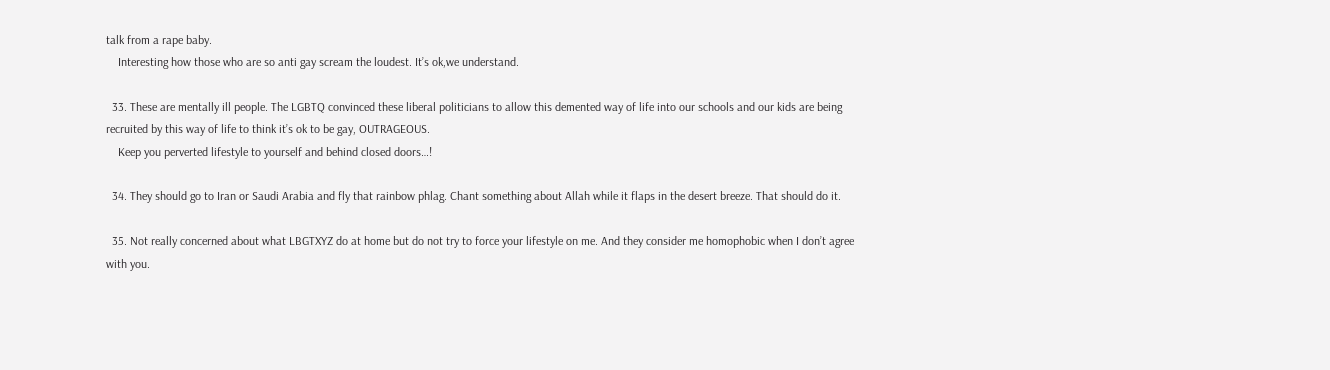talk from a rape baby.
    Interesting how those who are so anti gay scream the loudest. It’s ok,we understand.

  33. These are mentally ill people. The LGBTQ convinced these liberal politicians to allow this demented way of life into our schools and our kids are being recruited by this way of life to think it’s ok to be gay, OUTRAGEOUS.
    Keep you perverted lifestyle to yourself and behind closed doors…!

  34. They should go to Iran or Saudi Arabia and fly that rainbow phlag. Chant something about Allah while it flaps in the desert breeze. That should do it.

  35. Not really concerned about what LBGTXYZ do at home but do not try to force your lifestyle on me. And they consider me homophobic when I don’t agree with you.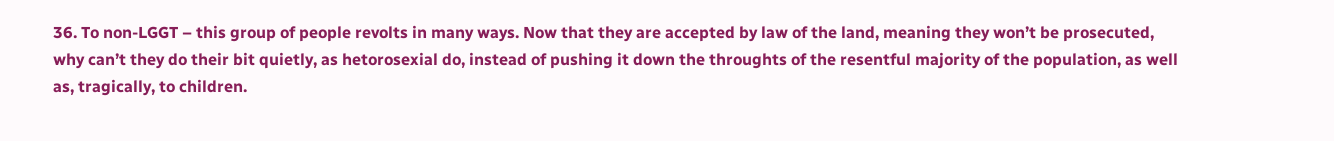36. To non-LGGT – this group of people revolts in many ways. Now that they are accepted by law of the land, meaning they won’t be prosecuted, why can’t they do their bit quietly, as hetorosexial do, instead of pushing it down the throughts of the resentful majority of the population, as well as, tragically, to children.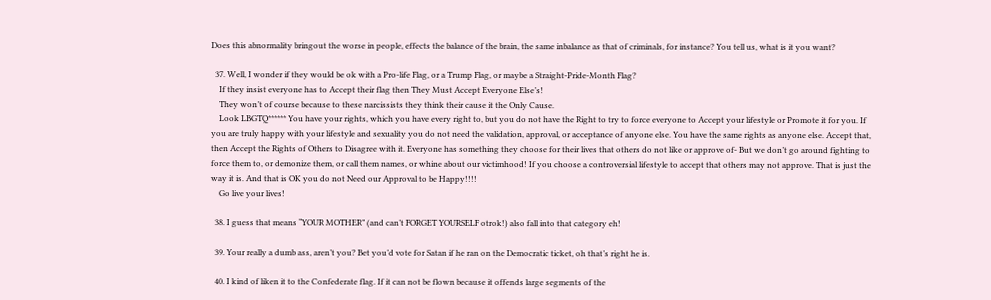Does this abnormality bringout the worse in people, effects the balance of the brain, the same inbalance as that of criminals, for instance? You tell us, what is it you want?

  37. Well, I wonder if they would be ok with a Pro-life Flag, or a Trump Flag, or maybe a Straight-Pride-Month Flag?
    If they insist everyone has to Accept their flag then They Must Accept Everyone Else’s!
    They won’t of course because to these narcissists they think their cause it the Only Cause.
    Look LBGTQ****** You have your rights, which you have every right to, but you do not have the Right to try to force everyone to Accept your lifestyle or Promote it for you. If you are truly happy with your lifestyle and sexuality you do not need the validation, approval, or acceptance of anyone else. You have the same rights as anyone else. Accept that, then Accept the Rights of Others to Disagree with it. Everyone has something they choose for their lives that others do not like or approve of- But we don’t go around fighting to force them to, or demonize them, or call them names, or whine about our victimhood! If you choose a controversial lifestyle to accept that others may not approve. That is just the way it is. And that is OK you do not Need our Approval to be Happy!!!!
    Go live your lives!

  38. I guess that means “YOUR MOTHER” (and can’t FORGET YOURSELF otrok!) also fall into that category eh!

  39. Your really a dumb ass, aren’t you? Bet you’d vote for Satan if he ran on the Democratic ticket, oh that’s right he is.

  40. I kind of liken it to the Confederate flag. If it can not be flown because it offends large segments of the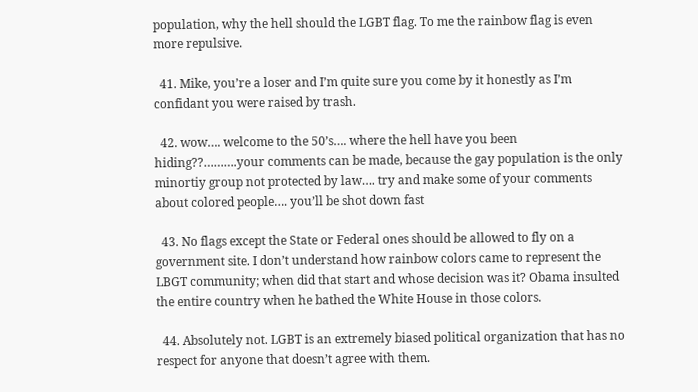population, why the hell should the LGBT flag. To me the rainbow flag is even more repulsive.

  41. Mike, you’re a loser and I’m quite sure you come by it honestly as I’m confidant you were raised by trash.

  42. wow…. welcome to the 50’s…. where the hell have you been hiding??……….your comments can be made, because the gay population is the only minortiy group not protected by law…. try and make some of your comments about colored people…. you’ll be shot down fast

  43. No flags except the State or Federal ones should be allowed to fly on a government site. I don’t understand how rainbow colors came to represent the LBGT community; when did that start and whose decision was it? Obama insulted the entire country when he bathed the White House in those colors.

  44. Absolutely not. LGBT is an extremely biased political organization that has no respect for anyone that doesn’t agree with them.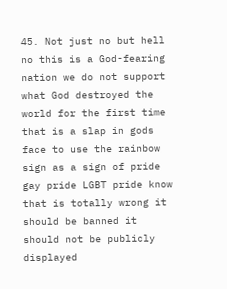45. Not just no but hell no this is a God-fearing nation we do not support what God destroyed the world for the first time that is a slap in gods face to use the rainbow sign as a sign of pride gay pride LGBT pride know that is totally wrong it should be banned it should not be publicly displayed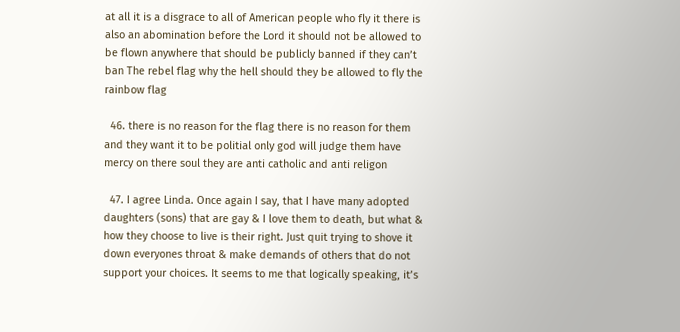at all it is a disgrace to all of American people who fly it there is also an abomination before the Lord it should not be allowed to be flown anywhere that should be publicly banned if they can’t ban The rebel flag why the hell should they be allowed to fly the rainbow flag

  46. there is no reason for the flag there is no reason for them and they want it to be politial only god will judge them have mercy on there soul they are anti catholic and anti religon

  47. I agree Linda. Once again I say, that I have many adopted daughters (sons) that are gay & I love them to death, but what & how they choose to live is their right. Just quit trying to shove it down everyones throat & make demands of others that do not support your choices. It seems to me that logically speaking, it’s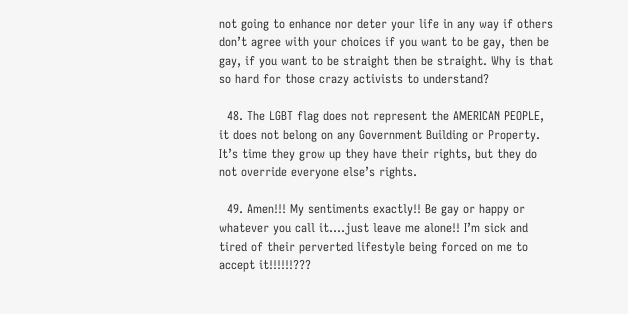not going to enhance nor deter your life in any way if others don’t agree with your choices if you want to be gay, then be gay, if you want to be straight then be straight. Why is that so hard for those crazy activists to understand?

  48. The LGBT flag does not represent the AMERICAN PEOPLE, it does not belong on any Government Building or Property. It’s time they grow up they have their rights, but they do not override everyone else’s rights.

  49. Amen!!! My sentiments exactly!! Be gay or happy or whatever you call it….just leave me alone!! I’m sick and tired of their perverted lifestyle being forced on me to accept it!!!!!!???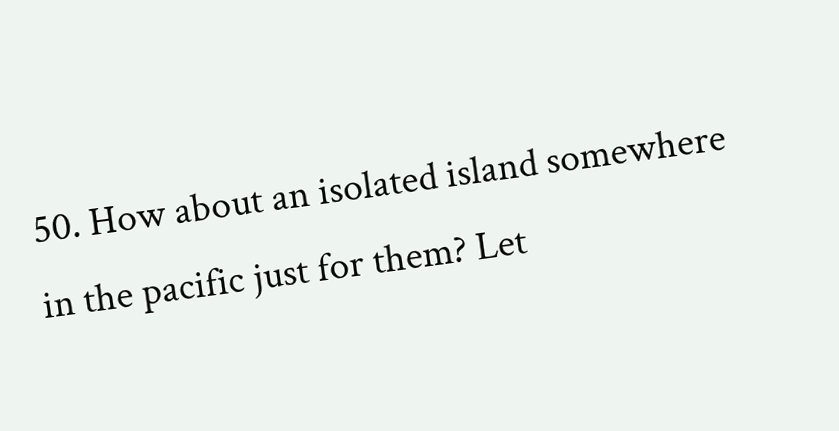50. How about an isolated island somewhere in the pacific just for them? Let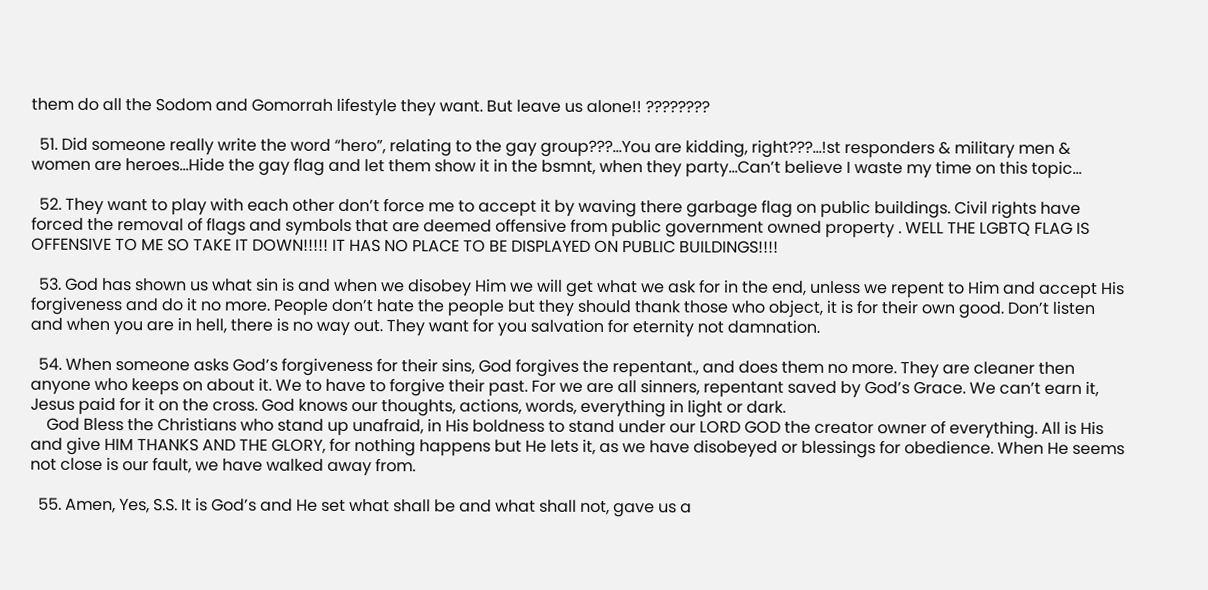them do all the Sodom and Gomorrah lifestyle they want. But leave us alone!! ????????

  51. Did someone really write the word “hero”, relating to the gay group???…You are kidding, right???…!st responders & military men & women are heroes…Hide the gay flag and let them show it in the bsmnt, when they party…Can’t believe I waste my time on this topic…

  52. They want to play with each other don’t force me to accept it by waving there garbage flag on public buildings. Civil rights have forced the removal of flags and symbols that are deemed offensive from public government owned property . WELL THE LGBTQ FLAG IS OFFENSIVE TO ME SO TAKE IT DOWN!!!!! IT HAS NO PLACE TO BE DISPLAYED ON PUBLIC BUILDINGS!!!!

  53. God has shown us what sin is and when we disobey Him we will get what we ask for in the end, unless we repent to Him and accept His forgiveness and do it no more. People don’t hate the people but they should thank those who object, it is for their own good. Don’t listen and when you are in hell, there is no way out. They want for you salvation for eternity not damnation.

  54. When someone asks God’s forgiveness for their sins, God forgives the repentant., and does them no more. They are cleaner then anyone who keeps on about it. We to have to forgive their past. For we are all sinners, repentant saved by God’s Grace. We can’t earn it, Jesus paid for it on the cross. God knows our thoughts, actions, words, everything in light or dark.
    God Bless the Christians who stand up unafraid, in His boldness to stand under our LORD GOD the creator owner of everything. All is His and give HIM THANKS AND THE GLORY, for nothing happens but He lets it, as we have disobeyed or blessings for obedience. When He seems not close is our fault, we have walked away from.

  55. Amen, Yes, S.S. It is God’s and He set what shall be and what shall not, gave us a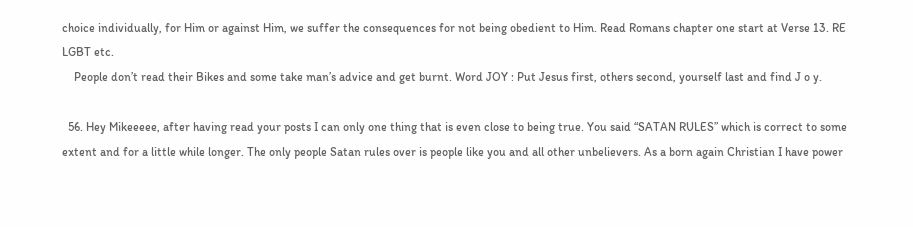choice individually, for Him or against Him, we suffer the consequences for not being obedient to Him. Read Romans chapter one start at Verse 13. RE LGBT etc.
    People don’t read their Bikes and some take man’s advice and get burnt. Word JOY : Put Jesus first, others second, yourself last and find J o y.

  56. Hey Mikeeeee, after having read your posts I can only one thing that is even close to being true. You said “SATAN RULES” which is correct to some extent and for a little while longer. The only people Satan rules over is people like you and all other unbelievers. As a born again Christian I have power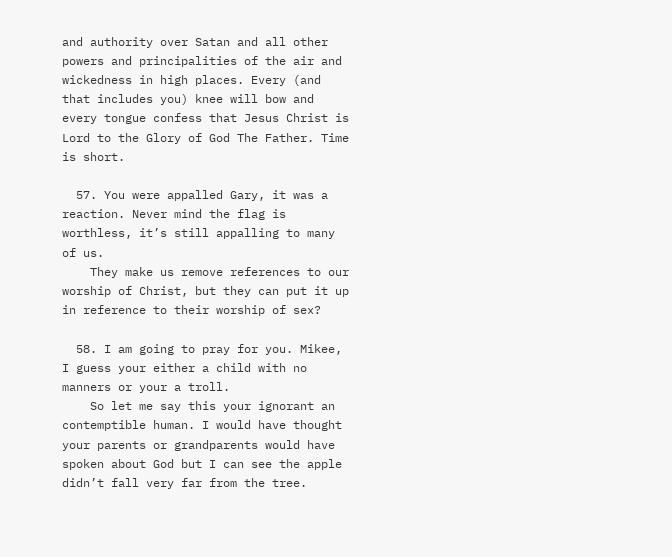and authority over Satan and all other powers and principalities of the air and wickedness in high places. Every (and that includes you) knee will bow and every tongue confess that Jesus Christ is Lord to the Glory of God The Father. Time is short.

  57. You were appalled Gary, it was a reaction. Never mind the flag is worthless, it’s still appalling to many of us.
    They make us remove references to our worship of Christ, but they can put it up in reference to their worship of sex?

  58. I am going to pray for you. Mikee, I guess your either a child with no manners or your a troll.
    So let me say this your ignorant an contemptible human. I would have thought your parents or grandparents would have spoken about God but I can see the apple didn’t fall very far from the tree.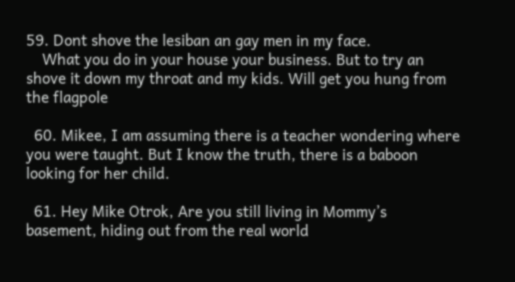59. Dont shove the lesiban an gay men in my face.
    What you do in your house your business. But to try an shove it down my throat and my kids. Will get you hung from the flagpole

  60. Mikee, I am assuming there is a teacher wondering where you were taught. But I know the truth, there is a baboon looking for her child.

  61. Hey Mike Otrok, Are you still living in Mommy’s basement, hiding out from the real world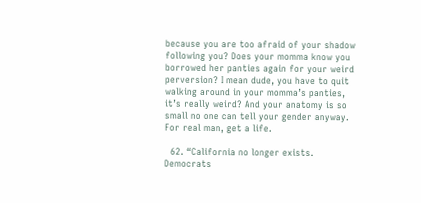because you are too afraid of your shadow following you? Does your momma know you borrowed her panties again for your weird perversion? I mean dude, you have to quit walking around in your momma’s panties, it’s really weird? And your anatomy is so small no one can tell your gender anyway. For real man, get a life.

  62. “California no longer exists. Democrats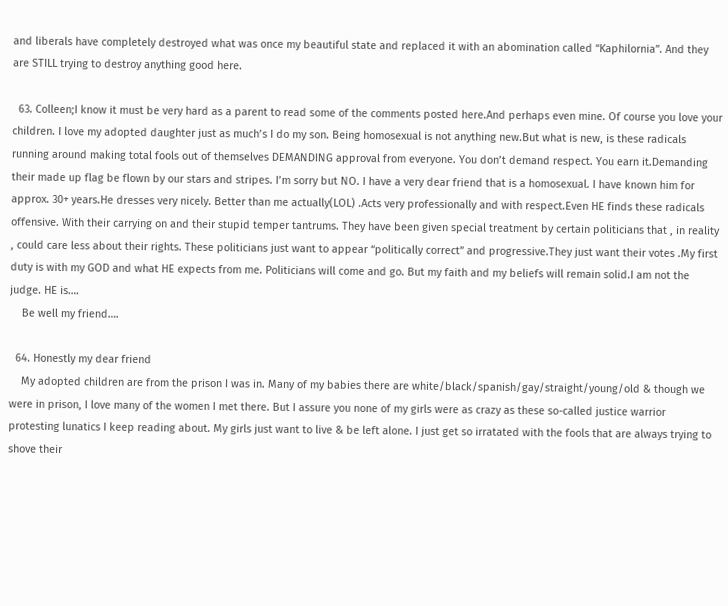and liberals have completely destroyed what was once my beautiful state and replaced it with an abomination called “Kaphilornia”. And they are STILL trying to destroy anything good here.

  63. Colleen;I know it must be very hard as a parent to read some of the comments posted here.And perhaps even mine. Of course you love your children. I love my adopted daughter just as much’s I do my son. Being homosexual is not anything new.But what is new, is these radicals running around making total fools out of themselves DEMANDING approval from everyone. You don’t demand respect. You earn it.Demanding their made up flag be flown by our stars and stripes. I’m sorry but NO. I have a very dear friend that is a homosexual. I have known him for approx. 30+ years.He dresses very nicely. Better than me actually(LOL) .Acts very professionally and with respect.Even HE finds these radicals offensive. With their carrying on and their stupid temper tantrums. They have been given special treatment by certain politicians that , in reality , could care less about their rights. These politicians just want to appear “politically correct” and progressive.They just want their votes .My first duty is with my GOD and what HE expects from me. Politicians will come and go. But my faith and my beliefs will remain solid.I am not the judge. HE is….
    Be well my friend….

  64. Honestly my dear friend
    My adopted children are from the prison I was in. Many of my babies there are white/black/spanish/gay/straight/young/old & though we were in prison, I love many of the women I met there. But I assure you none of my girls were as crazy as these so-called justice warrior protesting lunatics I keep reading about. My girls just want to live & be left alone. I just get so irratated with the fools that are always trying to shove their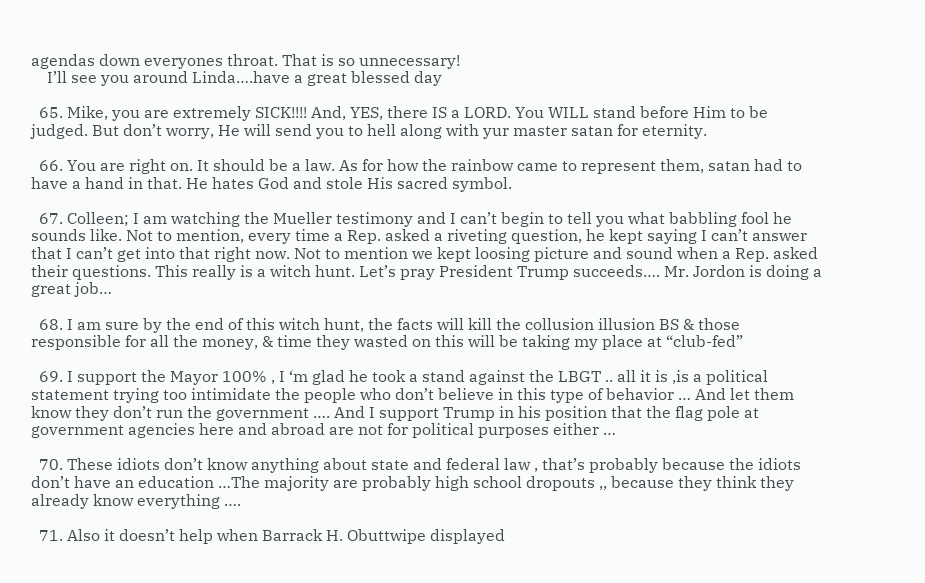agendas down everyones throat. That is so unnecessary!
    I’ll see you around Linda….have a great blessed day

  65. Mike, you are extremely SICK!!!! And, YES, there IS a LORD. You WILL stand before Him to be judged. But don’t worry, He will send you to hell along with yur master satan for eternity.

  66. You are right on. It should be a law. As for how the rainbow came to represent them, satan had to have a hand in that. He hates God and stole His sacred symbol.

  67. Colleen; I am watching the Mueller testimony and I can’t begin to tell you what babbling fool he sounds like. Not to mention, every time a Rep. asked a riveting question, he kept saying I can’t answer that I can’t get into that right now. Not to mention we kept loosing picture and sound when a Rep. asked their questions. This really is a witch hunt. Let’s pray President Trump succeeds…. Mr. Jordon is doing a great job…

  68. I am sure by the end of this witch hunt, the facts will kill the collusion illusion BS & those responsible for all the money, & time they wasted on this will be taking my place at “club-fed”

  69. I support the Mayor 100% , I ‘m glad he took a stand against the LBGT .. all it is ,is a political statement trying too intimidate the people who don’t believe in this type of behavior … And let them know they don’t run the government …. And I support Trump in his position that the flag pole at government agencies here and abroad are not for political purposes either …

  70. These idiots don’t know anything about state and federal law , that’s probably because the idiots don’t have an education …The majority are probably high school dropouts ,, because they think they already know everything ….

  71. Also it doesn’t help when Barrack H. Obuttwipe displayed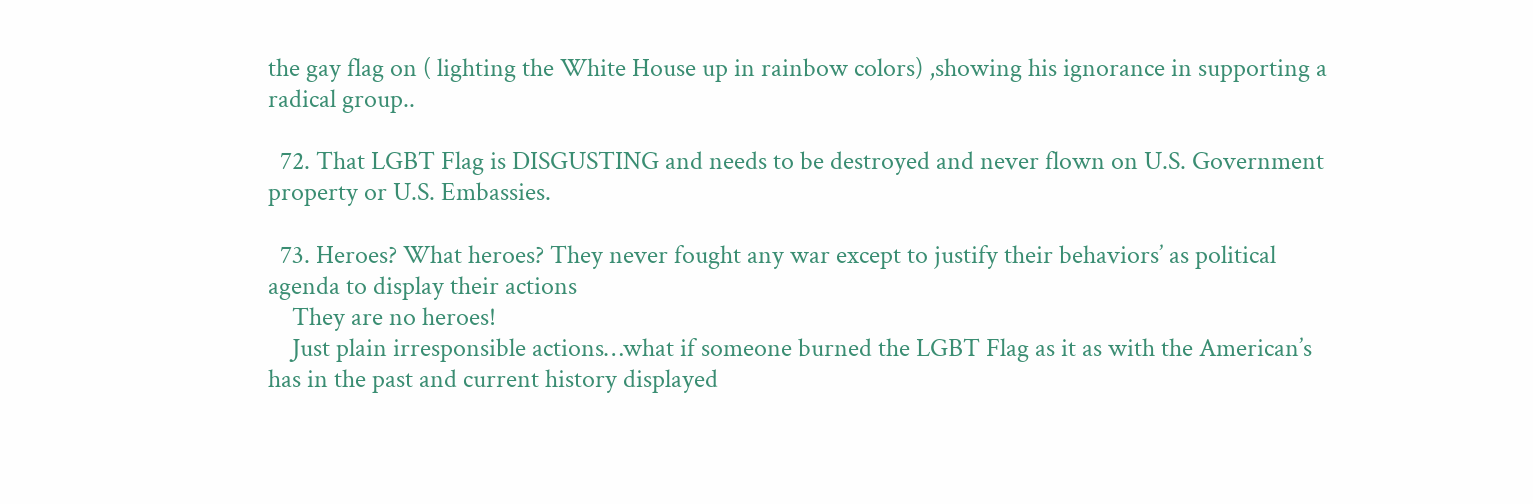the gay flag on ( lighting the White House up in rainbow colors) ,showing his ignorance in supporting a radical group..

  72. That LGBT Flag is DISGUSTING and needs to be destroyed and never flown on U.S. Government property or U.S. Embassies.

  73. Heroes? What heroes? They never fought any war except to justify their behaviors’ as political agenda to display their actions
    They are no heroes!
    Just plain irresponsible actions…what if someone burned the LGBT Flag as it as with the American’s has in the past and current history displayed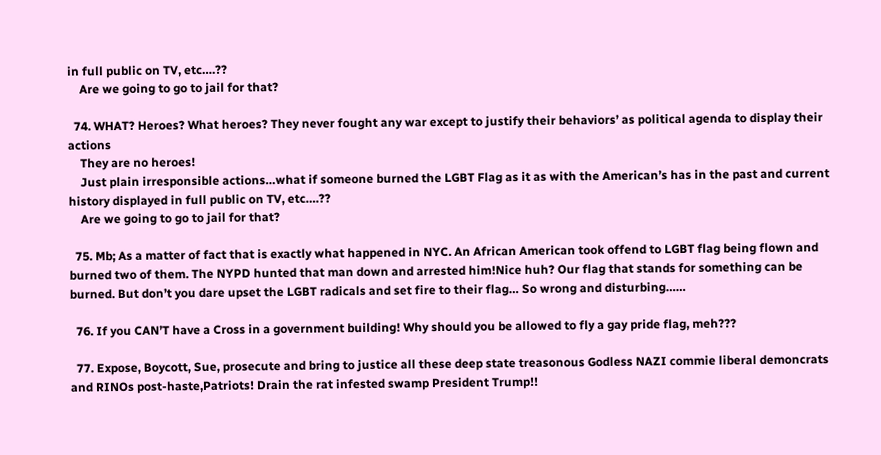in full public on TV, etc….??
    Are we going to go to jail for that?

  74. WHAT? Heroes? What heroes? They never fought any war except to justify their behaviors’ as political agenda to display their actions
    They are no heroes!
    Just plain irresponsible actions…what if someone burned the LGBT Flag as it as with the American’s has in the past and current history displayed in full public on TV, etc….??
    Are we going to go to jail for that?

  75. Mb; As a matter of fact that is exactly what happened in NYC. An African American took offend to LGBT flag being flown and burned two of them. The NYPD hunted that man down and arrested him!Nice huh? Our flag that stands for something can be burned. But don’t you dare upset the LGBT radicals and set fire to their flag… So wrong and disturbing……

  76. If you CAN’T have a Cross in a government building! Why should you be allowed to fly a gay pride flag, meh???

  77. Expose, Boycott, Sue, prosecute and bring to justice all these deep state treasonous Godless NAZI commie liberal demoncrats and RINOs post-haste,Patriots! Drain the rat infested swamp President Trump!!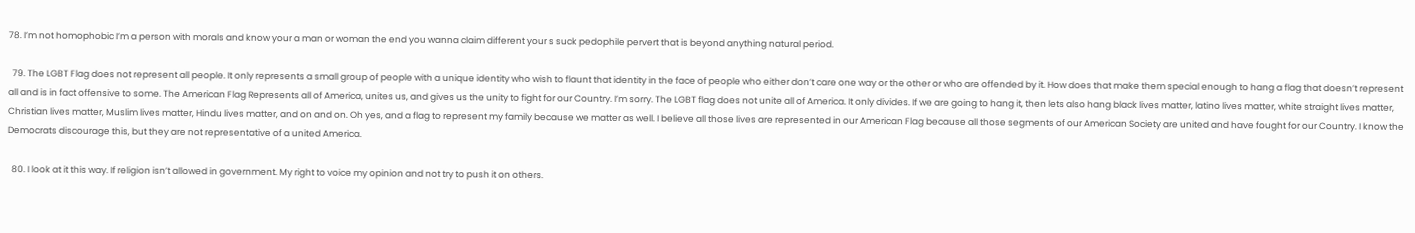78. I’m not homophobic I’m a person with morals and know your a man or woman the end you wanna claim different your s suck pedophile pervert that is beyond anything natural period.

  79. The LGBT Flag does not represent all people. It only represents a small group of people with a unique identity who wish to flaunt that identity in the face of people who either don’t care one way or the other or who are offended by it. How does that make them special enough to hang a flag that doesn’t represent all and is in fact offensive to some. The American Flag Represents all of America, unites us, and gives us the unity to fight for our Country. I’m sorry. The LGBT flag does not unite all of America. It only divides. If we are going to hang it, then lets also hang black lives matter, latino lives matter, white straight lives matter, Christian lives matter, Muslim lives matter, Hindu lives matter, and on and on. Oh yes, and a flag to represent my family because we matter as well. I believe all those lives are represented in our American Flag because all those segments of our American Society are united and have fought for our Country. I know the Democrats discourage this, but they are not representative of a united America.

  80. I look at it this way. If religion isn’t allowed in government. My right to voice my opinion and not try to push it on others.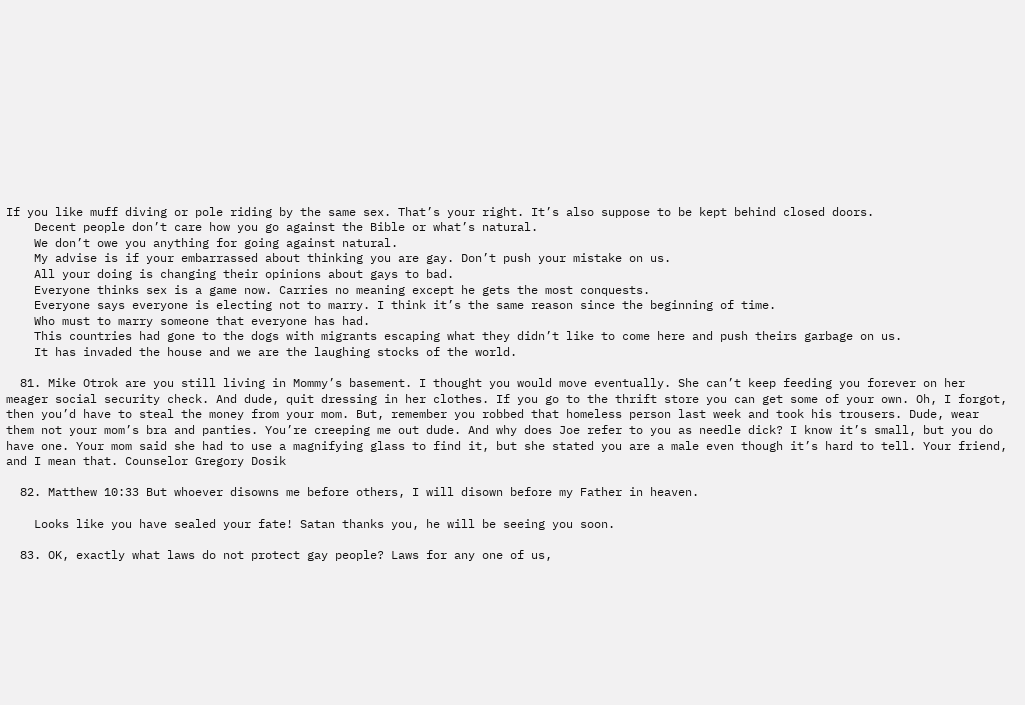If you like muff diving or pole riding by the same sex. That’s your right. It’s also suppose to be kept behind closed doors.
    Decent people don’t care how you go against the Bible or what’s natural.
    We don’t owe you anything for going against natural.
    My advise is if your embarrassed about thinking you are gay. Don’t push your mistake on us.
    All your doing is changing their opinions about gays to bad.
    Everyone thinks sex is a game now. Carries no meaning except he gets the most conquests.
    Everyone says everyone is electing not to marry. I think it’s the same reason since the beginning of time.
    Who must to marry someone that everyone has had.
    This countries had gone to the dogs with migrants escaping what they didn’t like to come here and push theirs garbage on us.
    It has invaded the house and we are the laughing stocks of the world.

  81. Mike Otrok are you still living in Mommy’s basement. I thought you would move eventually. She can’t keep feeding you forever on her meager social security check. And dude, quit dressing in her clothes. If you go to the thrift store you can get some of your own. Oh, I forgot, then you’d have to steal the money from your mom. But, remember you robbed that homeless person last week and took his trousers. Dude, wear them not your mom’s bra and panties. You’re creeping me out dude. And why does Joe refer to you as needle dick? I know it’s small, but you do have one. Your mom said she had to use a magnifying glass to find it, but she stated you are a male even though it’s hard to tell. Your friend, and I mean that. Counselor Gregory Dosik

  82. Matthew 10:33 But whoever disowns me before others, I will disown before my Father in heaven.

    Looks like you have sealed your fate! Satan thanks you, he will be seeing you soon.

  83. OK, exactly what laws do not protect gay people? Laws for any one of us,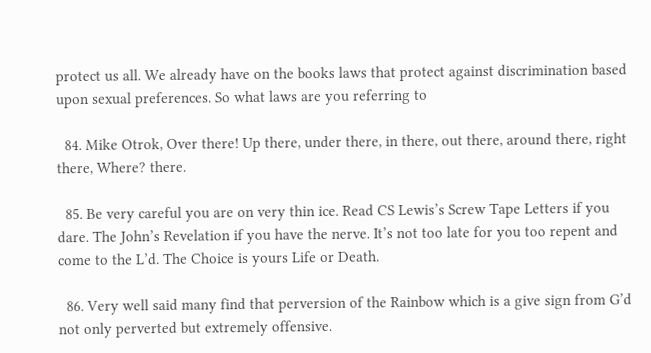protect us all. We already have on the books laws that protect against discrimination based upon sexual preferences. So what laws are you referring to

  84. Mike Otrok, Over there! Up there, under there, in there, out there, around there, right there, Where? there.

  85. Be very careful you are on very thin ice. Read CS Lewis’s Screw Tape Letters if you dare. The John’s Revelation if you have the nerve. It’s not too late for you too repent and come to the L’d. The Choice is yours Life or Death.

  86. Very well said many find that perversion of the Rainbow which is a give sign from G’d not only perverted but extremely offensive.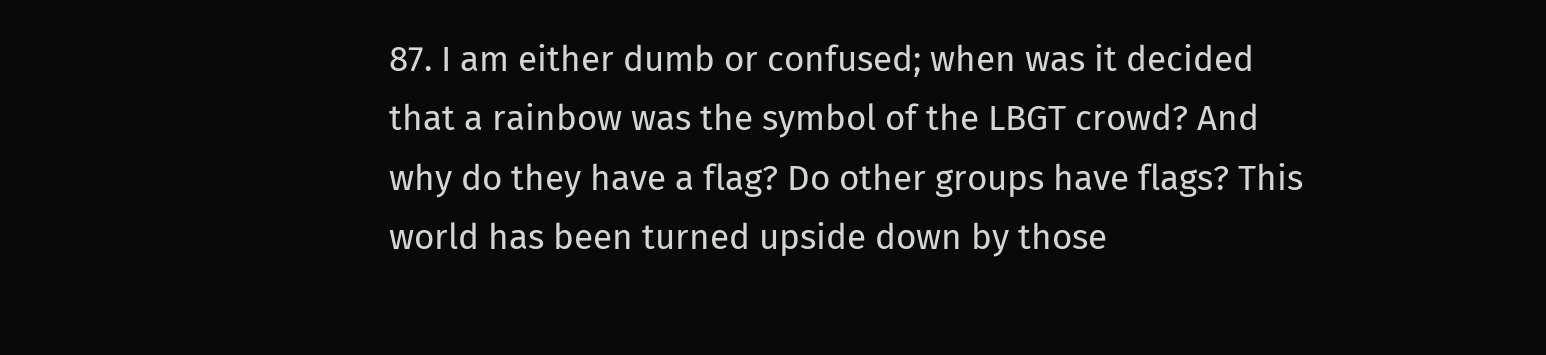87. I am either dumb or confused; when was it decided that a rainbow was the symbol of the LBGT crowd? And why do they have a flag? Do other groups have flags? This world has been turned upside down by those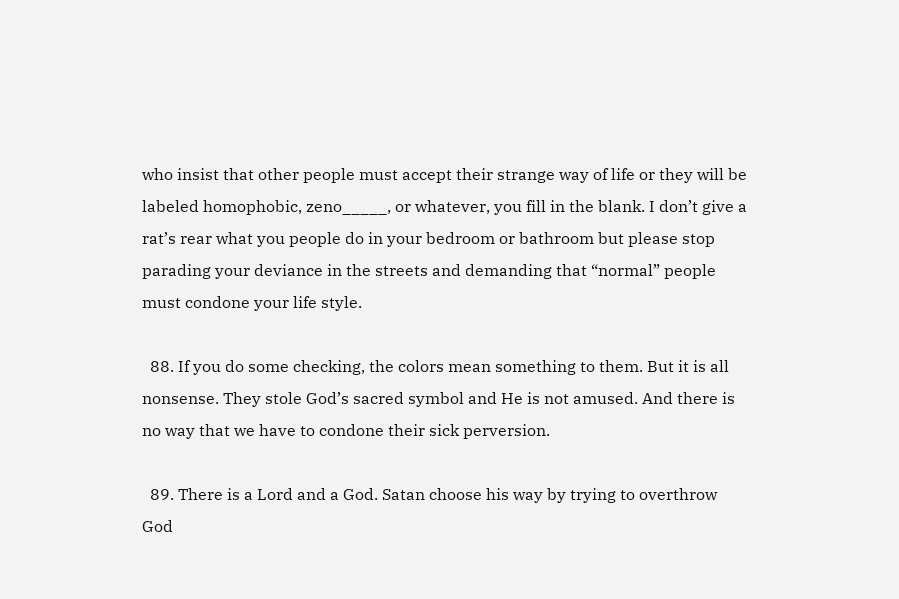who insist that other people must accept their strange way of life or they will be labeled homophobic, zeno_____, or whatever, you fill in the blank. I don’t give a rat’s rear what you people do in your bedroom or bathroom but please stop parading your deviance in the streets and demanding that “normal” people must condone your life style.

  88. If you do some checking, the colors mean something to them. But it is all nonsense. They stole God’s sacred symbol and He is not amused. And there is no way that we have to condone their sick perversion.

  89. There is a Lord and a God. Satan choose his way by trying to overthrow God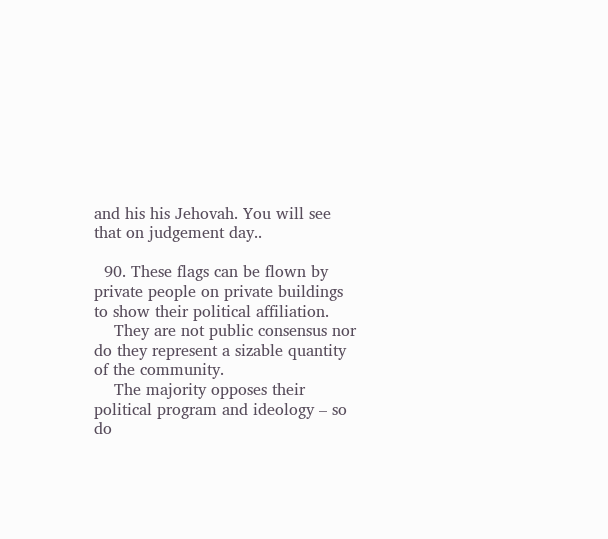and his his Jehovah. You will see that on judgement day..

  90. These flags can be flown by private people on private buildings to show their political affiliation.
    They are not public consensus nor do they represent a sizable quantity of the community.
    The majority opposes their political program and ideology – so do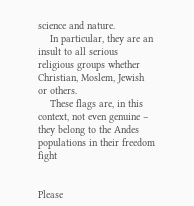science and nature.
    In particular, they are an insult to all serious religious groups whether Christian, Moslem, Jewish or others.
    These flags are, in this context, not even genuine – they belong to the Andes populations in their freedom fight


Please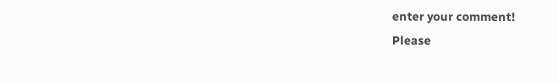enter your comment!
Please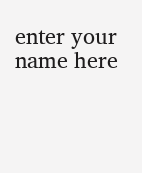enter your name here